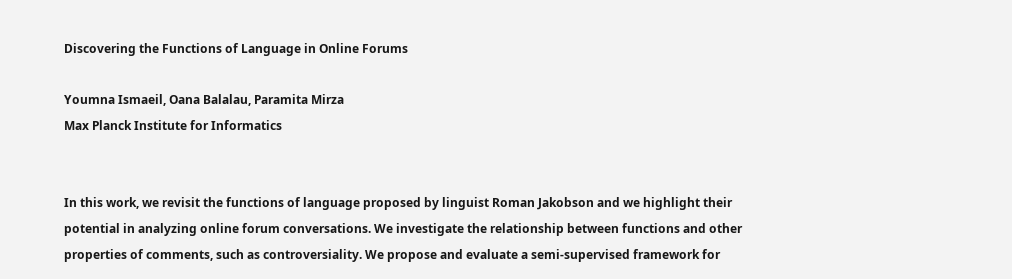Discovering the Functions of Language in Online Forums

Youmna Ismaeil, Oana Balalau, Paramita Mirza
Max Planck Institute for Informatics


In this work, we revisit the functions of language proposed by linguist Roman Jakobson and we highlight their potential in analyzing online forum conversations. We investigate the relationship between functions and other properties of comments, such as controversiality. We propose and evaluate a semi-supervised framework for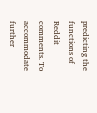predicting the functions of Reddit comments. To accommodate further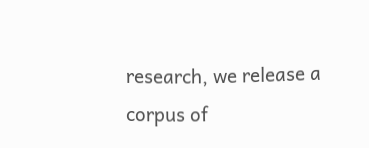research, we release a corpus of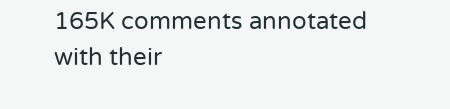165K comments annotated with their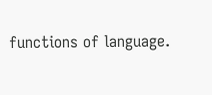functions of language.